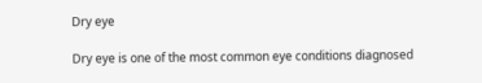Dry eye

Dry eye is one of the most common eye conditions diagnosed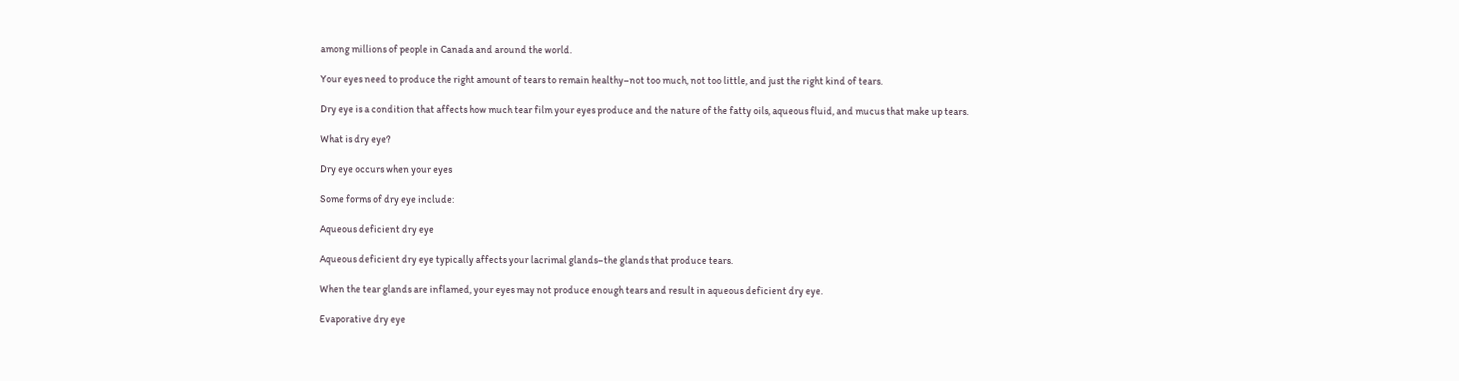among millions of people in Canada and around the world.

Your eyes need to produce the right amount of tears to remain healthy–not too much, not too little, and just the right kind of tears.

Dry eye is a condition that affects how much tear film your eyes produce and the nature of the fatty oils, aqueous fluid, and mucus that make up tears.

What is dry eye?

Dry eye occurs when your eyes

Some forms of dry eye include:

Aqueous deficient dry eye

Aqueous deficient dry eye typically affects your lacrimal glands–the glands that produce tears.

When the tear glands are inflamed, your eyes may not produce enough tears and result in aqueous deficient dry eye.

Evaporative dry eye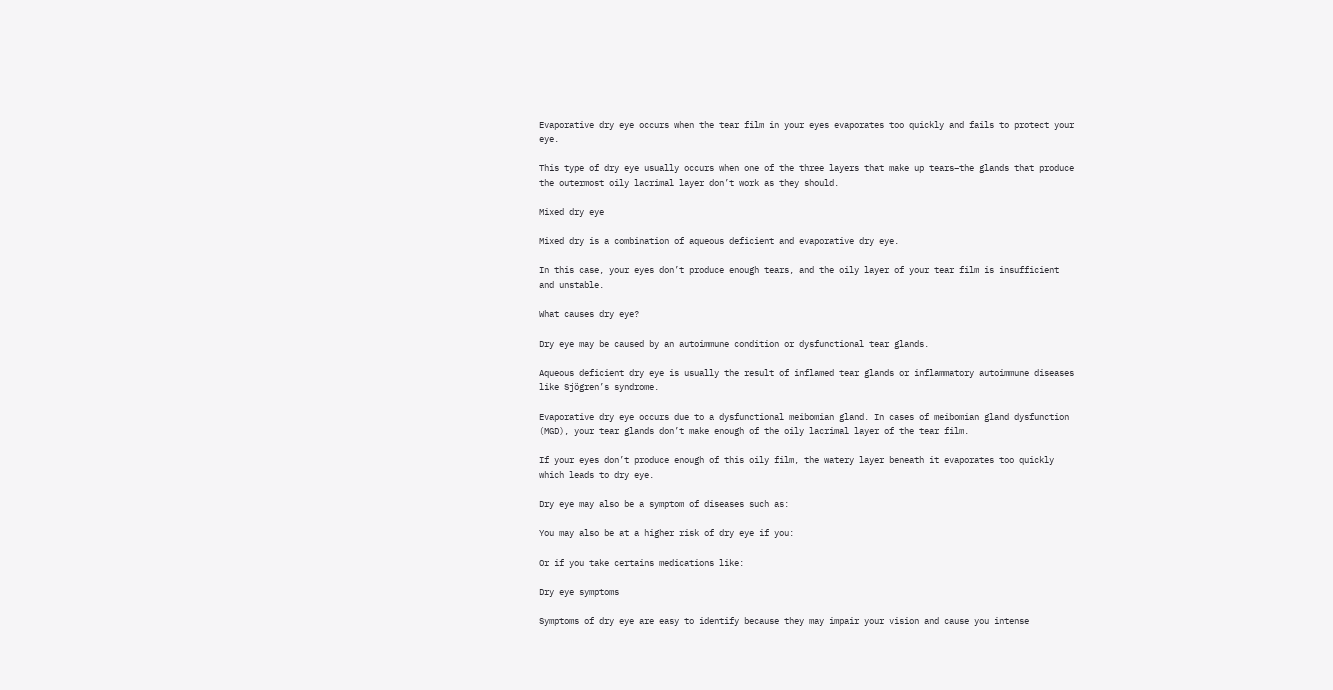Evaporative dry eye occurs when the tear film in your eyes evaporates too quickly and fails to protect your eye.

This type of dry eye usually occurs when one of the three layers that make up tears–the glands that produce the outermost oily lacrimal layer don’t work as they should.

Mixed dry eye

Mixed dry is a combination of aqueous deficient and evaporative dry eye.

In this case, your eyes don’t produce enough tears, and the oily layer of your tear film is insufficient and unstable.

What causes dry eye?

Dry eye may be caused by an autoimmune condition or dysfunctional tear glands.

Aqueous deficient dry eye is usually the result of inflamed tear glands or inflammatory autoimmune diseases like Sjögren’s syndrome.

Evaporative dry eye occurs due to a dysfunctional meibomian gland. In cases of meibomian gland dysfunction (MGD), your tear glands don’t make enough of the oily lacrimal layer of the tear film.

If your eyes don’t produce enough of this oily film, the watery layer beneath it evaporates too quickly which leads to dry eye.

Dry eye may also be a symptom of diseases such as:

You may also be at a higher risk of dry eye if you:

Or if you take certains medications like:

Dry eye symptoms

Symptoms of dry eye are easy to identify because they may impair your vision and cause you intense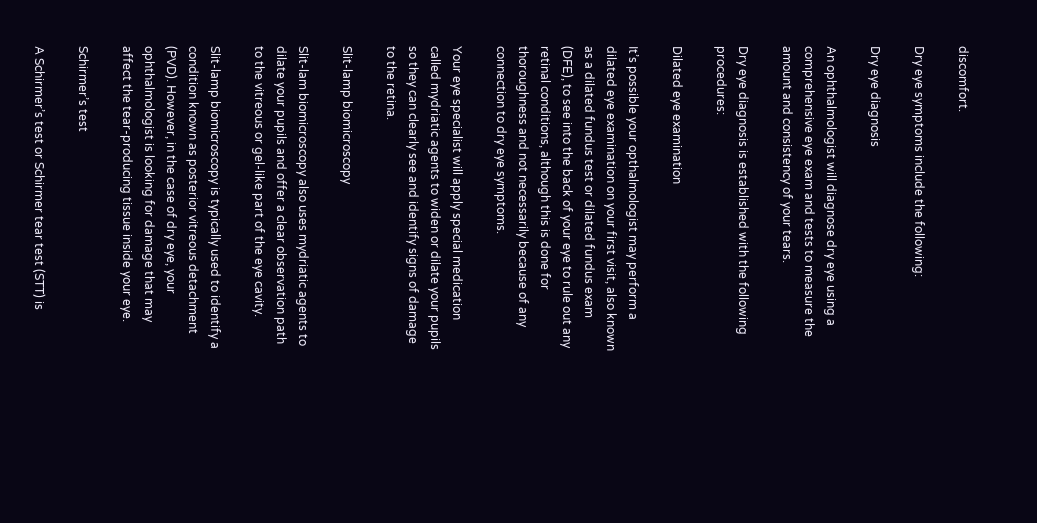discomfort.

Dry eye symptoms include the following:

Dry eye diagnosis

An ophthalmologist will diagnose dry eye using a comprehensive eye exam and tests to measure the amount and consistency of your tears.

Dry eye diagnosis is established with the following procedures:

Dilated eye examination

It’s possible your opthalmologist may perform a dilated eye examination on your first visit, also known as a dilated fundus test or dilated fundus exam (DFE), to see into the back of your eye to rule out any retinal conditions, although this is done for thoroughness and not necessarily because of any connection to dry eye symptoms.

Your eye specialist will apply special medication called mydriatic agents to widen or dilate your pupils so they can clearly see and identify signs of damage to the retina.

Slit-lamp biomicroscopy

Slit-lam biomicroscopy also uses mydriatic agents to dilate your pupils and offer a clear observation path to the vitreous or gel-like part of the eye cavity.

Slit-lamp biomicroscopy is typically used to identify a condition known as posterior vitreous detachment (PVD). However, in the case of dry eye, your ophthalmologist is looking for damage that may affect the tear-producing tissue inside your eye.

Schirmer’s test

A Schirmer’s test or Schirmer tear test (STT) is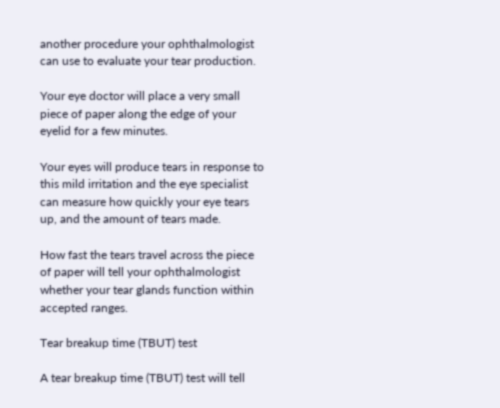another procedure your ophthalmologist can use to evaluate your tear production.

Your eye doctor will place a very small piece of paper along the edge of your eyelid for a few minutes.

Your eyes will produce tears in response to this mild irritation and the eye specialist can measure how quickly your eye tears up, and the amount of tears made.

How fast the tears travel across the piece of paper will tell your ophthalmologist whether your tear glands function within accepted ranges.

Tear breakup time (TBUT) test

A tear breakup time (TBUT) test will tell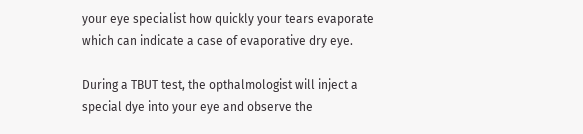your eye specialist how quickly your tears evaporate which can indicate a case of evaporative dry eye.

During a TBUT test, the opthalmologist will inject a special dye into your eye and observe the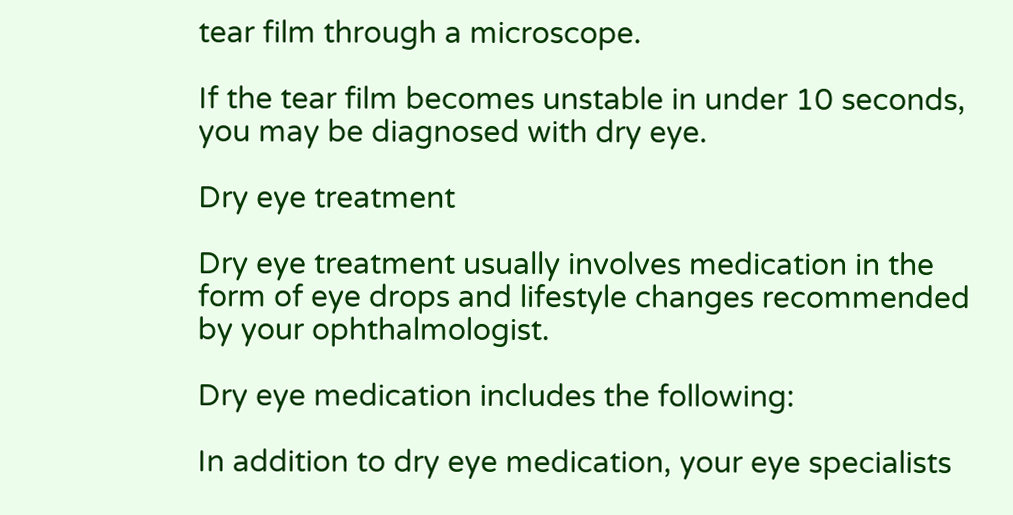tear film through a microscope.

If the tear film becomes unstable in under 10 seconds, you may be diagnosed with dry eye.

Dry eye treatment

Dry eye treatment usually involves medication in the form of eye drops and lifestyle changes recommended by your ophthalmologist.

Dry eye medication includes the following:

In addition to dry eye medication, your eye specialists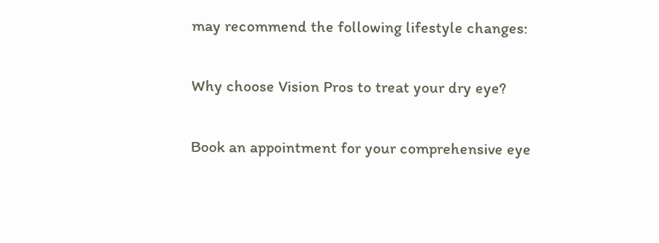may recommend the following lifestyle changes:

Why choose Vision Pros to treat your dry eye?

Book an appointment for your comprehensive eye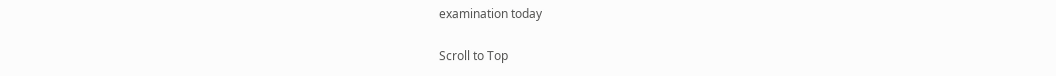examination today

Scroll to Top